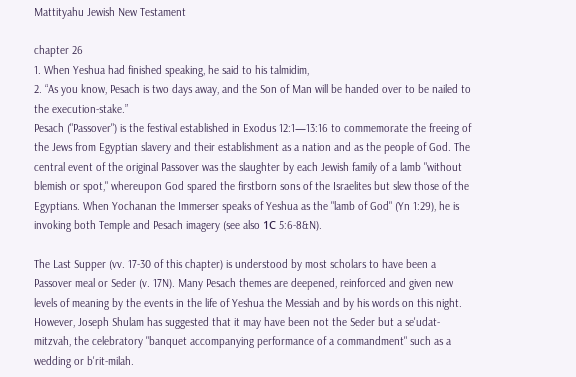Mattityahu Jewish New Testament

chapter 26
1. When Yeshua had finished speaking, he said to his talmidim,
2. “As you know, Pesach is two days away, and the Son of Man will be handed over to be nailed to the execution-stake.”
Pesach ("Passover") is the festival established in Exodus 12:1—13:16 to commemorate the freeing of the Jews from Egyptian slavery and their establishment as a nation and as the people of God. The central event of the original Passover was the slaughter by each Jewish family of a lamb "without blemish or spot," whereupon God spared the firstborn sons of the Israelites but slew those of the Egyptians. When Yochanan the Immerser speaks of Yeshua as the "lamb of God" (Yn 1:29), he is invoking both Temple and Pesach imagery (see also 1С 5:6-8&N).

The Last Supper (vv. 17-30 of this chapter) is understood by most scholars to have been a Passover meal or Seder (v. 17N). Many Pesach themes are deepened, reinforced and given new levels of meaning by the events in the life of Yeshua the Messiah and by his words on this night. However, Joseph Shulam has suggested that it may have been not the Seder but a se'udat-mitzvah, the celebratory "banquet accompanying performance of a commandment" such as a wedding or b'rit-milah.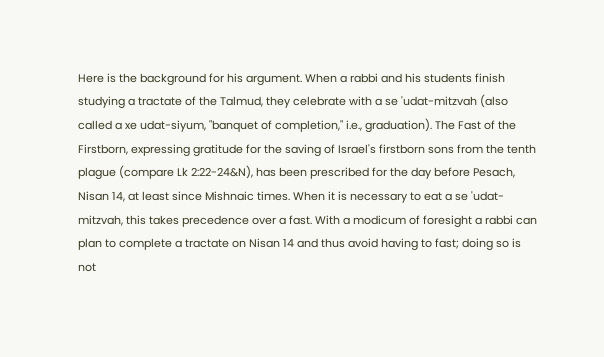Here is the background for his argument. When a rabbi and his students finish studying a tractate of the Talmud, they celebrate with a se 'udat-mitzvah (also called a xe udat-siyum, "banquet of completion," i.e., graduation). The Fast of the Firstborn, expressing gratitude for the saving of Israel's firstborn sons from the tenth plague (compare Lk 2:22-24&N), has been prescribed for the day before Pesach, Nisan 14, at least since Mishnaic times. When it is necessary to eat a se 'udat-mitzvah, this takes precedence over a fast. With a modicum of foresight a rabbi can plan to complete a tractate on Nisan 14 and thus avoid having to fast; doing so is not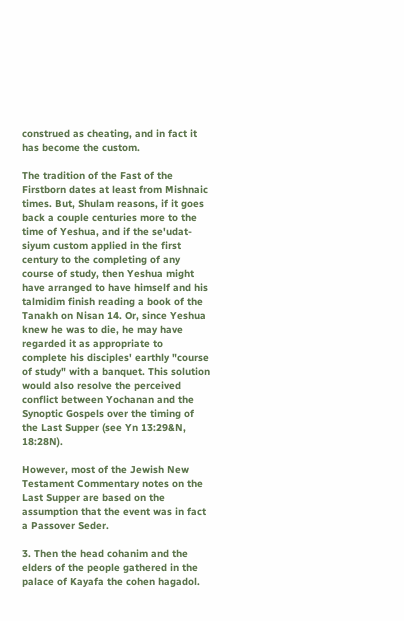construed as cheating, and in fact it has become the custom.

The tradition of the Fast of the Firstborn dates at least from Mishnaic times. But, Shulam reasons, if it goes back a couple centuries more to the time of Yeshua, and if the se'udat-siyum custom applied in the first century to the completing of any course of study, then Yeshua might have arranged to have himself and his talmidim finish reading a book of the Tanakh on Nisan 14. Or, since Yeshua knew he was to die, he may have regarded it as appropriate to complete his disciples' earthly "course of study" with a banquet. This solution would also resolve the perceived conflict between Yochanan and the Synoptic Gospels over the timing of the Last Supper (see Yn 13:29&N, 18:28N).

However, most of the Jewish New Testament Commentary notes on the Last Supper are based on the assumption that the event was in fact a Passover Seder.

3. Then the head cohanim and the elders of the people gathered in the palace of Kayafa the cohen hagadol.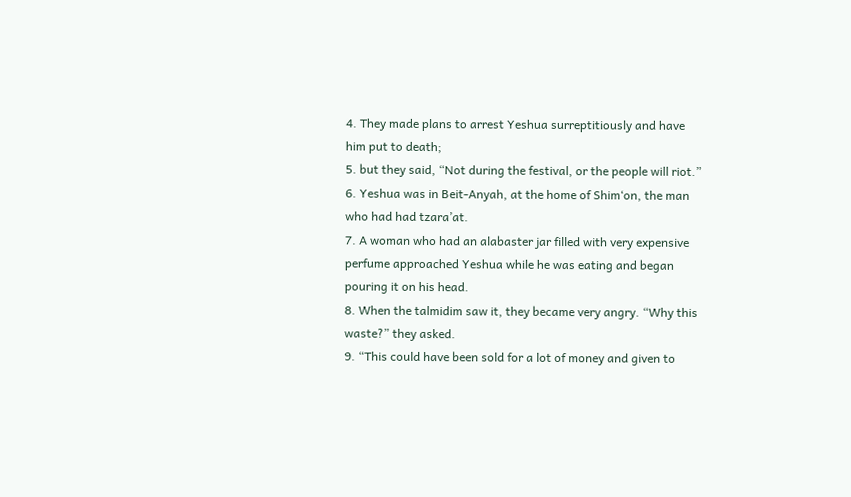4. They made plans to arrest Yeshua surreptitiously and have him put to death;
5. but they said, “Not during the festival, or the people will riot.”
6. Yeshua was in Beit-Anyah, at the home of Shim‘on, the man who had had tzara’at.
7. A woman who had an alabaster jar filled with very expensive perfume approached Yeshua while he was eating and began pouring it on his head.
8. When the talmidim saw it, they became very angry. “Why this waste?” they asked.
9. “This could have been sold for a lot of money and given to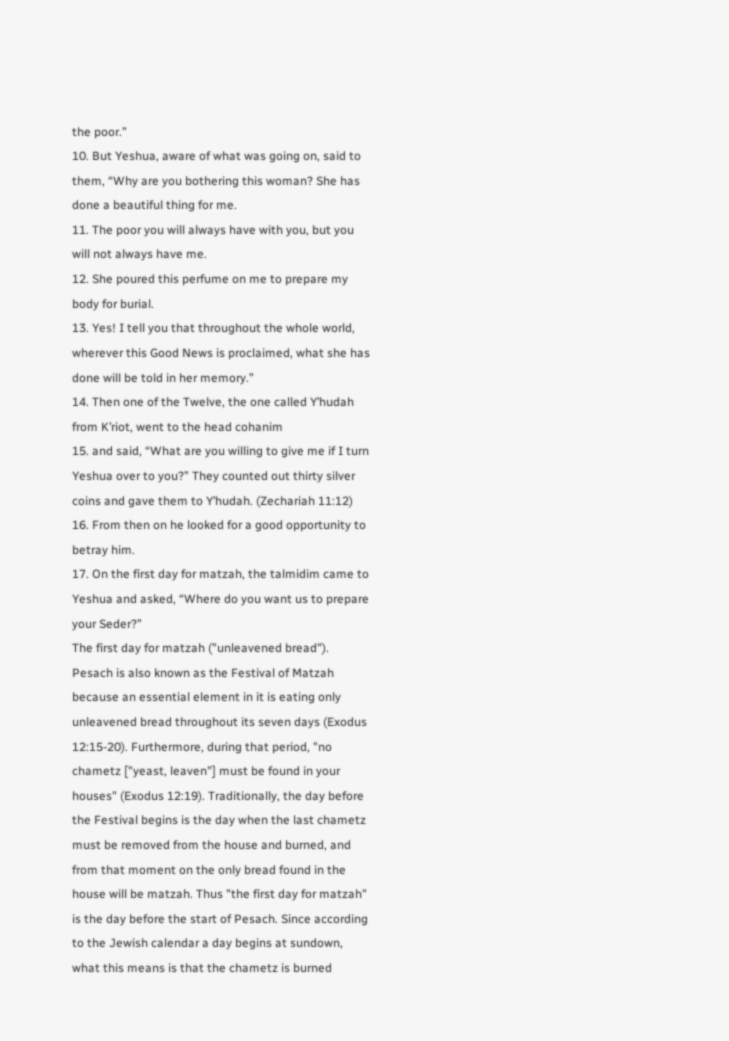the poor.”
10. But Yeshua, aware of what was going on, said to them, “Why are you bothering this woman? She has done a beautiful thing for me.
11. The poor you will always have with you, but you will not always have me.
12. She poured this perfume on me to prepare my body for burial.
13. Yes! I tell you that throughout the whole world, wherever this Good News is proclaimed, what she has done will be told in her memory.”
14. Then one of the Twelve, the one called Y’hudah from K’riot, went to the head cohanim
15. and said, “What are you willing to give me if I turn Yeshua over to you?” They counted out thirty silver coins and gave them to Y’hudah. (Zechariah 11:12)
16. From then on he looked for a good opportunity to betray him.
17. On the first day for matzah, the talmidim came to Yeshua and asked, “Where do you want us to prepare your Seder?”
The first day for matzah ("unleavened bread"). Pesach is also known as the Festival of Matzah because an essential element in it is eating only unleavened bread throughout its seven days (Exodus 12:15-20). Furthermore, during that period, "no chametz ["yeast, leaven"] must be found in your houses" (Exodus 12:19). Traditionally, the day before the Festival begins is the day when the last chametz must be removed from the house and burned, and from that moment on the only bread found in the house will be matzah. Thus "the first day for matzah" is the day before the start of Pesach. Since according to the Jewish calendar a day begins at sundown, what this means is that the chametz is burned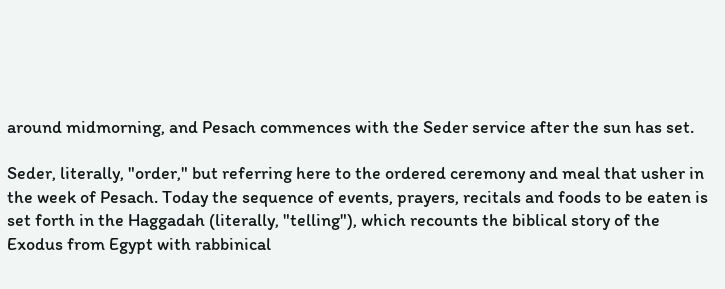around midmorning, and Pesach commences with the Seder service after the sun has set.

Seder, literally, "order," but referring here to the ordered ceremony and meal that usher in the week of Pesach. Today the sequence of events, prayers, recitals and foods to be eaten is set forth in the Haggadah (literally, "telling"), which recounts the biblical story of the Exodus from Egypt with rabbinical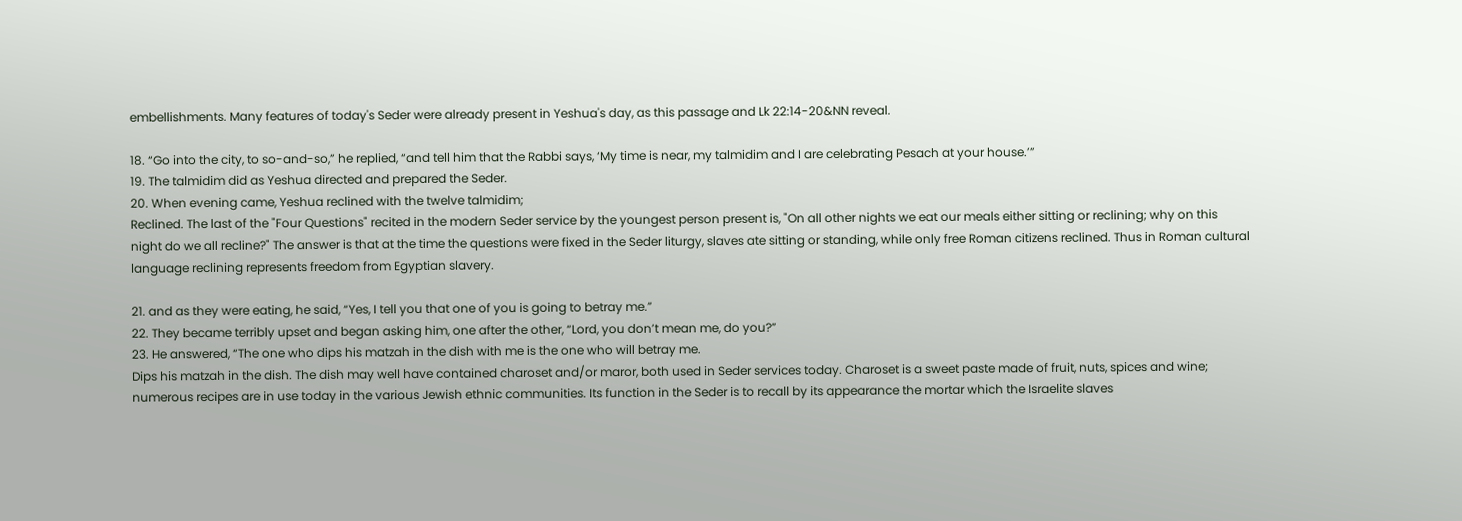embellishments. Many features of today's Seder were already present in Yeshua's day, as this passage and Lk 22:14-20&NN reveal.

18. “Go into the city, to so-and-so,” he replied, “and tell him that the Rabbi says, ‘My time is near, my talmidim and I are celebrating Pesach at your house.’”
19. The talmidim did as Yeshua directed and prepared the Seder.
20. When evening came, Yeshua reclined with the twelve talmidim;
Reclined. The last of the "Four Questions" recited in the modern Seder service by the youngest person present is, "On all other nights we eat our meals either sitting or reclining; why on this night do we all recline?" The answer is that at the time the questions were fixed in the Seder liturgy, slaves ate sitting or standing, while only free Roman citizens reclined. Thus in Roman cultural language reclining represents freedom from Egyptian slavery.

21. and as they were eating, he said, “Yes, I tell you that one of you is going to betray me.”
22. They became terribly upset and began asking him, one after the other, “Lord, you don’t mean me, do you?”
23. He answered, “The one who dips his matzah in the dish with me is the one who will betray me.
Dips his matzah in the dish. The dish may well have contained charoset and/or maror, both used in Seder services today. Charoset is a sweet paste made of fruit, nuts, spices and wine; numerous recipes are in use today in the various Jewish ethnic communities. Its function in the Seder is to recall by its appearance the mortar which the Israelite slaves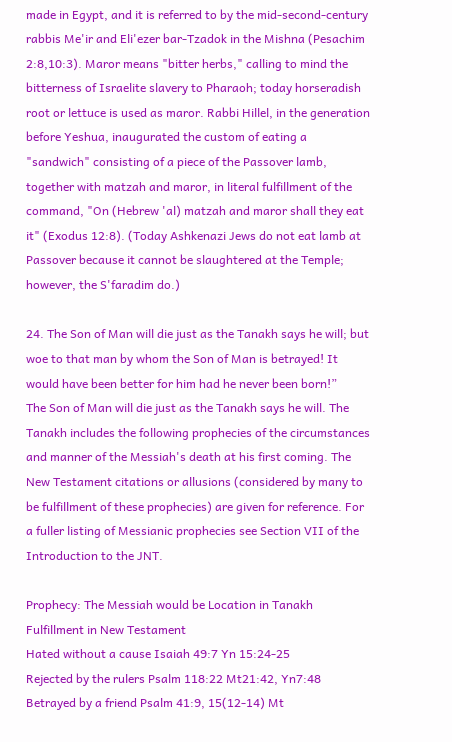made in Egypt, and it is referred to by the mid-second-century rabbis Me'ir and Eli'ezer bar-Tzadok in the Mishna (Pesachim 2:8,10:3). Maror means "bitter herbs," calling to mind the bitterness of Israelite slavery to Pharaoh; today horseradish root or lettuce is used as maror. Rabbi Hillel, in the generation before Yeshua, inaugurated the custom of eating a "sandwich" consisting of a piece of the Passover lamb, together with matzah and maror, in literal fulfillment of the command, "On (Hebrew 'al) matzah and maror shall they eat it" (Exodus 12:8). (Today Ashkenazi Jews do not eat lamb at Passover because it cannot be slaughtered at the Temple; however, the S'faradim do.)

24. The Son of Man will die just as the Tanakh says he will; but woe to that man by whom the Son of Man is betrayed! It would have been better for him had he never been born!”
The Son of Man will die just as the Tanakh says he will. The Tanakh includes the following prophecies of the circumstances and manner of the Messiah's death at his first coming. The New Testament citations or allusions (considered by many to be fulfillment of these prophecies) are given for reference. For a fuller listing of Messianic prophecies see Section VII of the Introduction to the JNT.

Prophecy: The Messiah would be Location in Tanakh Fulfillment in New Testament
Hated without a cause Isaiah 49:7 Yn 15:24-25
Rejected by the rulers Psalm 118:22 Mt21:42, Yn7:48
Betrayed by a friend Psalm 41:9, 15(12-14) Mt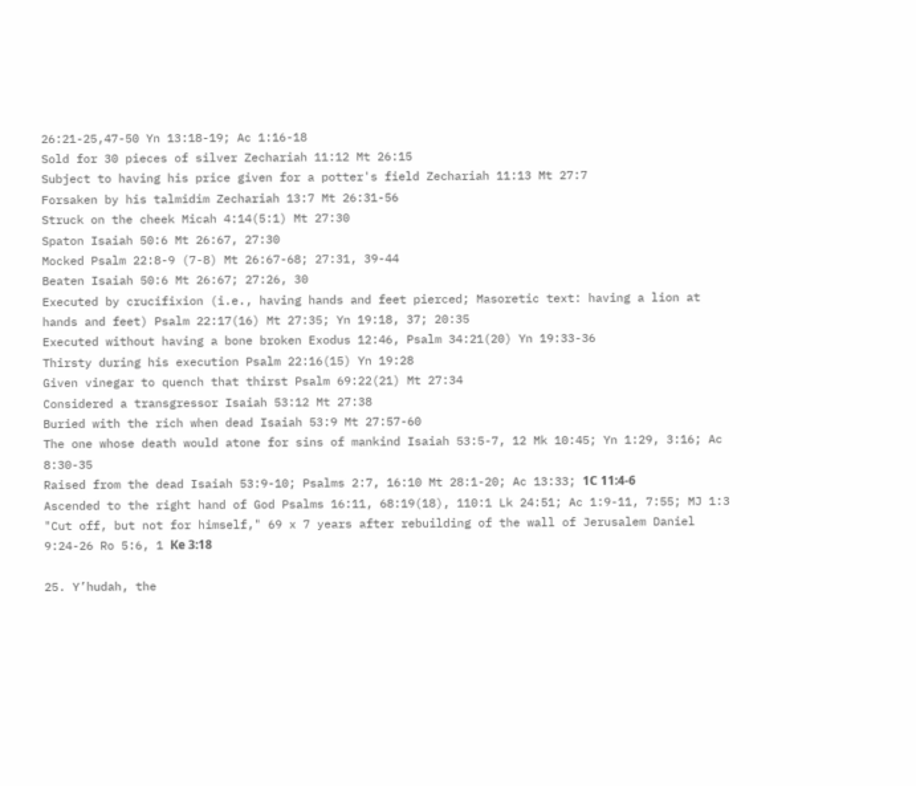26:21-25,47-50 Yn 13:18-19; Ac 1:16-18
Sold for 30 pieces of silver Zechariah 11:12 Mt 26:15
Subject to having his price given for a potter's field Zechariah 11:13 Mt 27:7
Forsaken by his talmidim Zechariah 13:7 Mt 26:31-56
Struck on the cheek Micah 4:14(5:1) Mt 27:30
Spaton Isaiah 50:6 Mt 26:67, 27:30
Mocked Psalm 22:8-9 (7-8) Mt 26:67-68; 27:31, 39-44
Beaten Isaiah 50:6 Mt 26:67; 27:26, 30
Executed by crucifixion (i.e., having hands and feet pierced; Masoretic text: having a lion at hands and feet) Psalm 22:17(16) Mt 27:35; Yn 19:18, 37; 20:35
Executed without having a bone broken Exodus 12:46, Psalm 34:21(20) Yn 19:33-36
Thirsty during his execution Psalm 22:16(15) Yn 19:28
Given vinegar to quench that thirst Psalm 69:22(21) Mt 27:34
Considered a transgressor Isaiah 53:12 Mt 27:38
Buried with the rich when dead Isaiah 53:9 Mt 27:57-60
The one whose death would atone for sins of mankind Isaiah 53:5-7, 12 Mk 10:45; Yn 1:29, 3:16; Ac 8:30-35
Raised from the dead Isaiah 53:9-10; Psalms 2:7, 16:10 Mt 28:1-20; Ac 13:33; 1С 11:4-6
Ascended to the right hand of God Psalms 16:11, 68:19(18), 110:1 Lk 24:51; Ac 1:9-11, 7:55; MJ 1:3
"Cut off, but not for himself," 69 x 7 years after rebuilding of the wall of Jerusalem Daniel 9:24-26 Ro 5:6, 1 Ке 3:18

25. Y’hudah, the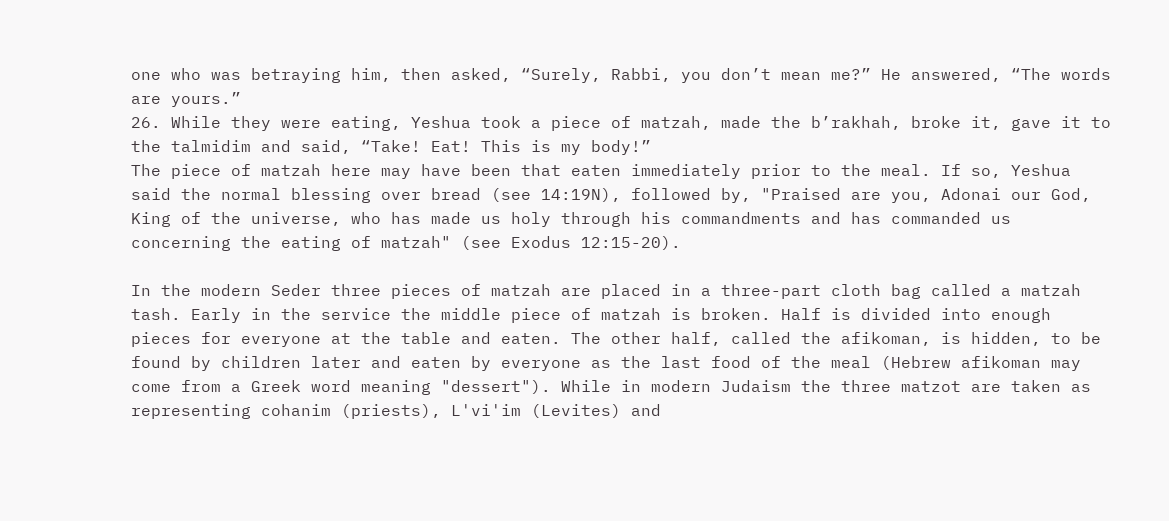one who was betraying him, then asked, “Surely, Rabbi, you don’t mean me?” He answered, “The words are yours.”
26. While they were eating, Yeshua took a piece of matzah, made the b’rakhah, broke it, gave it to the talmidim and said, “Take! Eat! This is my body!”
The piece of matzah here may have been that eaten immediately prior to the meal. If so, Yeshua said the normal blessing over bread (see 14:19N), followed by, "Praised are you, Adonai our God, King of the universe, who has made us holy through his commandments and has commanded us concerning the eating of matzah" (see Exodus 12:15-20).

In the modern Seder three pieces of matzah are placed in a three-part cloth bag called a matzah tash. Early in the service the middle piece of matzah is broken. Half is divided into enough pieces for everyone at the table and eaten. The other half, called the afikoman, is hidden, to be found by children later and eaten by everyone as the last food of the meal (Hebrew afikoman may come from a Greek word meaning "dessert"). While in modern Judaism the three matzot are taken as representing cohanim (priests), L'vi'im (Levites) and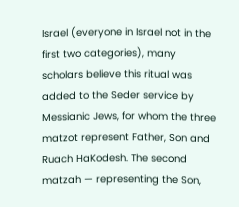Israel (everyone in Israel not in the first two categories), many scholars believe this ritual was added to the Seder service by Messianic Jews, for whom the three matzot represent Father, Son and Ruach HaKodesh. The second matzah — representing the Son,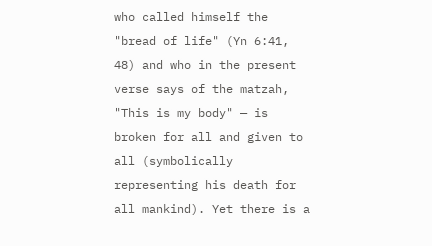who called himself the "bread of life" (Yn 6:41, 48) and who in the present verse says of the matzah, "This is my body" — is broken for all and given to all (symbolically representing his death for all mankind). Yet there is a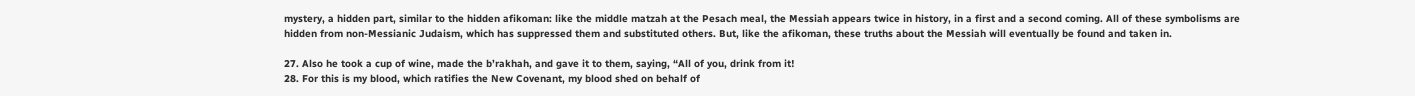mystery, a hidden part, similar to the hidden afikoman: like the middle matzah at the Pesach meal, the Messiah appears twice in history, in a first and a second coming. All of these symbolisms are hidden from non-Messianic Judaism, which has suppressed them and substituted others. But, like the afikoman, these truths about the Messiah will eventually be found and taken in.

27. Also he took a cup of wine, made the b’rakhah, and gave it to them, saying, “All of you, drink from it!
28. For this is my blood, which ratifies the New Covenant, my blood shed on behalf of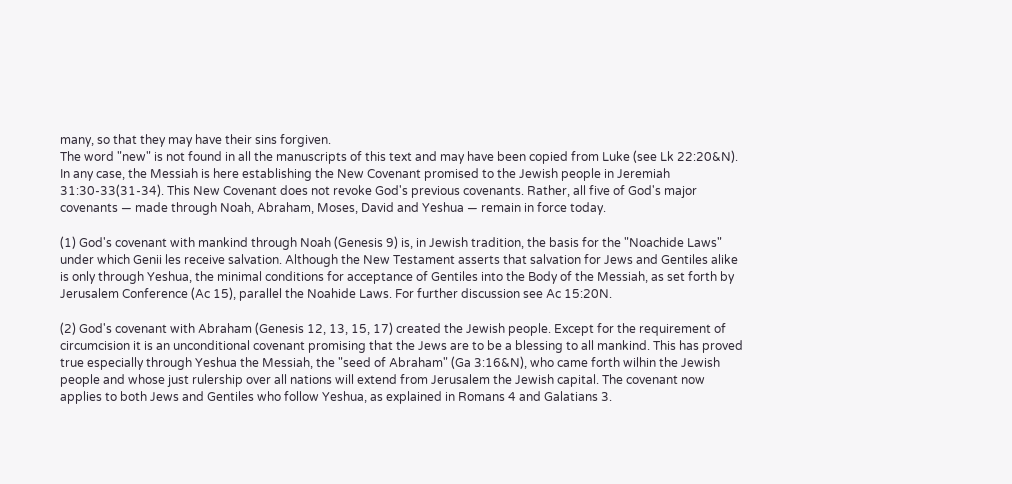many, so that they may have their sins forgiven.
The word "new" is not found in all the manuscripts of this text and may have been copied from Luke (see Lk 22:20&N). In any case, the Messiah is here establishing the New Covenant promised to the Jewish people in Jeremiah 31:30-33(31-34). This New Covenant does not revoke God's previous covenants. Rather, all five of God's major covenants — made through Noah, Abraham, Moses, David and Yeshua — remain in force today.

(1) God's covenant with mankind through Noah (Genesis 9) is, in Jewish tradition, the basis for the "Noachide Laws" under which Genii les receive salvation. Although the New Testament asserts that salvation for Jews and Gentiles alike is only through Yeshua, the minimal conditions for acceptance of Gentiles into the Body of the Messiah, as set forth by Jerusalem Conference (Ac 15), parallel the Noahide Laws. For further discussion see Ac 15:20N.

(2) God's covenant with Abraham (Genesis 12, 13, 15, 17) created the Jewish people. Except for the requirement of circumcision it is an unconditional covenant promising that the Jews are to be a blessing to all mankind. This has proved true especially through Yeshua the Messiah, the "seed of Abraham" (Ga 3:16&N), who came forth wilhin the Jewish people and whose just rulership over all nations will extend from Jerusalem the Jewish capital. The covenant now applies to both Jews and Gentiles who follow Yeshua, as explained in Romans 4 and Galatians 3.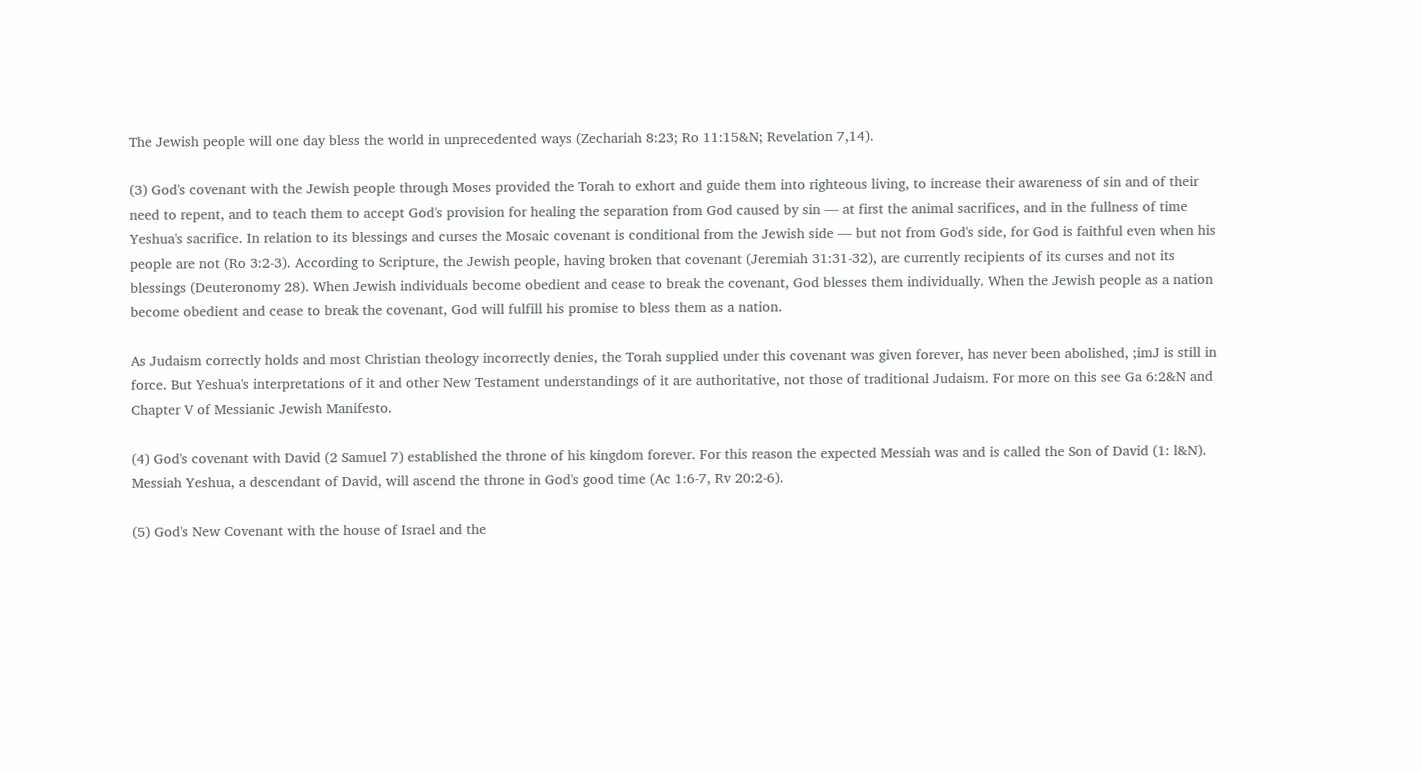The Jewish people will one day bless the world in unprecedented ways (Zechariah 8:23; Ro 11:15&N; Revelation 7,14).

(3) God's covenant with the Jewish people through Moses provided the Torah to exhort and guide them into righteous living, to increase their awareness of sin and of their need to repent, and to teach them to accept God's provision for healing the separation from God caused by sin — at first the animal sacrifices, and in the fullness of time Yeshua's sacrifice. In relation to its blessings and curses the Mosaic covenant is conditional from the Jewish side — but not from God's side, for God is faithful even when his people are not (Ro 3:2-3). According to Scripture, the Jewish people, having broken that covenant (Jeremiah 31:31-32), are currently recipients of its curses and not its blessings (Deuteronomy 28). When Jewish individuals become obedient and cease to break the covenant, God blesses them individually. When the Jewish people as a nation become obedient and cease to break the covenant, God will fulfill his promise to bless them as a nation.

As Judaism correctly holds and most Christian theology incorrectly denies, the Torah supplied under this covenant was given forever, has never been abolished, ;imJ is still in force. But Yeshua's interpretations of it and other New Testament understandings of it are authoritative, not those of traditional Judaism. For more on this see Ga 6:2&N and Chapter V of Messianic Jewish Manifesto.

(4) God's covenant with David (2 Samuel 7) established the throne of his kingdom forever. For this reason the expected Messiah was and is called the Son of David (1: l&N). Messiah Yeshua, a descendant of David, will ascend the throne in God's good time (Ac 1:6-7, Rv 20:2-6).

(5) God's New Covenant with the house of Israel and the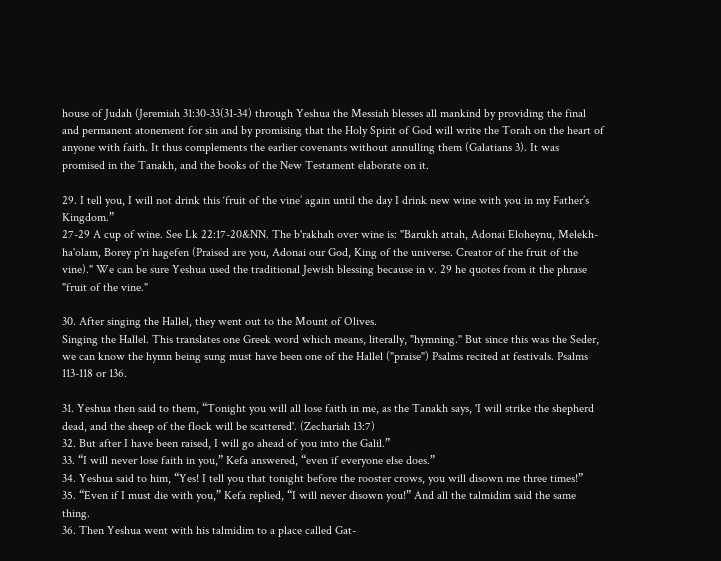house of Judah (Jeremiah 31:30-33(31-34) through Yeshua the Messiah blesses all mankind by providing the final and permanent atonement for sin and by promising that the Holy Spirit of God will write the Torah on the heart of anyone with faith. It thus complements the earlier covenants without annulling them (Galatians 3). It was promised in the Tanakh, and the books of the New Testament elaborate on it.

29. I tell you, I will not drink this ‘fruit of the vine’ again until the day I drink new wine with you in my Father’s Kingdom.”
27-29 A cup of wine. See Lk 22:17-20&NN. The b'rakhah over wine is: "Barukh attah, Adonai Eloheynu, Melekh-ha'olam, Borey p'ri hagefen (Praised are you, Adonai our God, King of the universe. Creator of the fruit of the vine)." We can be sure Yeshua used the traditional Jewish blessing because in v. 29 he quotes from it the phrase "fruit of the vine."

30. After singing the Hallel, they went out to the Mount of Olives.
Singing the Hallel. This translates one Greek word which means, literally, "hymning." But since this was the Seder, we can know the hymn being sung must have been one of the Hallel ("praise") Psalms recited at festivals. Psalms 113-118 or 136.

31. Yeshua then said to them, “Tonight you will all lose faith in me, as the Tanakh says, 'I will strike the shepherd dead, and the sheep of the flock will be scattered'. (Zechariah 13:7)
32. But after I have been raised, I will go ahead of you into the Galil.”
33. “I will never lose faith in you,” Kefa answered, “even if everyone else does.”
34. Yeshua said to him, “Yes! I tell you that tonight before the rooster crows, you will disown me three times!”
35. “Even if I must die with you,” Kefa replied, “I will never disown you!” And all the talmidim said the same thing.
36. Then Yeshua went with his talmidim to a place called Gat-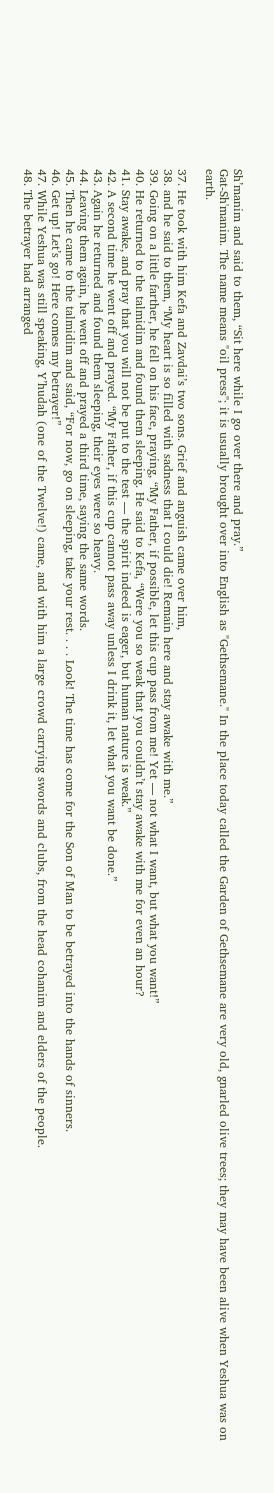Sh’manim and said to them, “Sit here while I go over there and pray.”
Gat-Sh'manim. The name means "oil press"; it is usually brought over into English as "Gethsemane." In the place today called the Garden of Gethsemane are very old, gnarled olive trees; they may have been alive when Yeshua was on earth.

37. He took with him Kefa and Zavdai’s two sons. Grief and anguish came over him,
38. and he said to them, “My heart is so filled with sadness that I could die! Remain here and stay awake with me.”
39. Going on a little farther, he fell on his face, praying, “My Father, if possible, let this cup pass from me! Yet — not what I want, but what you want!”
40. He returned to the talmidim and found them sleeping. He said to Kefa, “Were you so weak that you couldn’t stay awake with me for even an hour?
41. Stay awake, and pray that you will not be put to the test — the spirit indeed is eager, but human nature is weak.”
42. A second time he went off and prayed. “My Father, if this cup cannot pass away unless I drink it, let what you want be done.”
43. Again he returned and found them sleeping, their eyes were so heavy.
44. Leaving them again, he went off and prayed a third time, saying the same words.
45. Then he came to the talmidim and said, “For now, go on sleeping, take your rest. . . . Look! The time has come for the Son of Man to be betrayed into the hands of sinners.
46. Get up! Let’s go! Here comes my betrayer!”
47. While Yeshua was still speaking, Y’hudah (one of the Twelve!) came, and with him a large crowd carrying swords and clubs, from the head cohanim and elders of the people.
48. The betrayer had arranged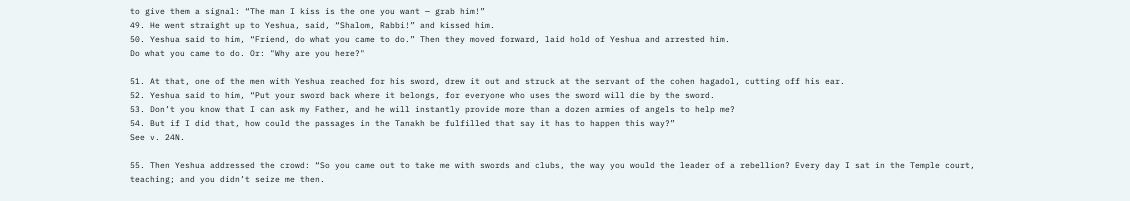to give them a signal: “The man I kiss is the one you want — grab him!”
49. He went straight up to Yeshua, said, “Shalom, Rabbi!” and kissed him.
50. Yeshua said to him, “Friend, do what you came to do.” Then they moved forward, laid hold of Yeshua and arrested him.
Do what you came to do. Or: "Why are you here?"

51. At that, one of the men with Yeshua reached for his sword, drew it out and struck at the servant of the cohen hagadol, cutting off his ear.
52. Yeshua said to him, “Put your sword back where it belongs, for everyone who uses the sword will die by the sword.
53. Don’t you know that I can ask my Father, and he will instantly provide more than a dozen armies of angels to help me?
54. But if I did that, how could the passages in the Tanakh be fulfilled that say it has to happen this way?”
See v. 24N.

55. Then Yeshua addressed the crowd: “So you came out to take me with swords and clubs, the way you would the leader of a rebellion? Every day I sat in the Temple court, teaching; and you didn’t seize me then.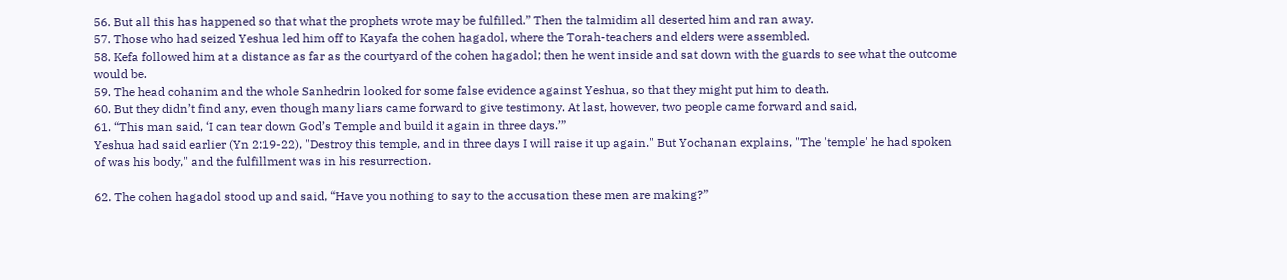56. But all this has happened so that what the prophets wrote may be fulfilled.” Then the talmidim all deserted him and ran away.
57. Those who had seized Yeshua led him off to Kayafa the cohen hagadol, where the Torah-teachers and elders were assembled.
58. Kefa followed him at a distance as far as the courtyard of the cohen hagadol; then he went inside and sat down with the guards to see what the outcome would be.
59. The head cohanim and the whole Sanhedrin looked for some false evidence against Yeshua, so that they might put him to death.
60. But they didn’t find any, even though many liars came forward to give testimony. At last, however, two people came forward and said,
61. “This man said, ‘I can tear down God’s Temple and build it again in three days.’”
Yeshua had said earlier (Yn 2:19-22), "Destroy this temple, and in three days I will raise it up again." But Yochanan explains, "The 'temple' he had spoken of was his body," and the fulfillment was in his resurrection.

62. The cohen hagadol stood up and said, “Have you nothing to say to the accusation these men are making?”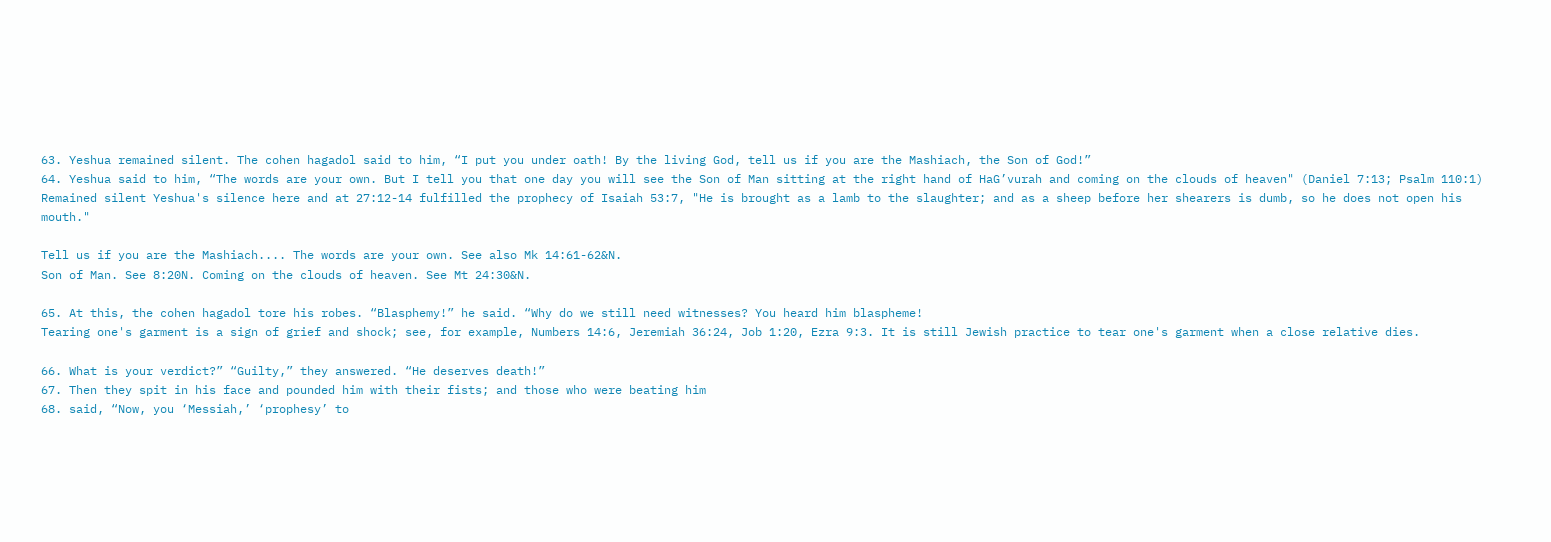63. Yeshua remained silent. The cohen hagadol said to him, “I put you under oath! By the living God, tell us if you are the Mashiach, the Son of God!”
64. Yeshua said to him, “The words are your own. But I tell you that one day you will see the Son of Man sitting at the right hand of HaG’vurah and coming on the clouds of heaven" (Daniel 7:13; Psalm 110:1)
Remained silent Yeshua's silence here and at 27:12-14 fulfilled the prophecy of Isaiah 53:7, "He is brought as a lamb to the slaughter; and as a sheep before her shearers is dumb, so he does not open his mouth."

Tell us if you are the Mashiach.... The words are your own. See also Mk 14:61-62&N.
Son of Man. See 8:20N. Coming on the clouds of heaven. See Mt 24:30&N.

65. At this, the cohen hagadol tore his robes. “Blasphemy!” he said. “Why do we still need witnesses? You heard him blaspheme!
Tearing one's garment is a sign of grief and shock; see, for example, Numbers 14:6, Jeremiah 36:24, Job 1:20, Ezra 9:3. It is still Jewish practice to tear one's garment when a close relative dies.

66. What is your verdict?” “Guilty,” they answered. “He deserves death!”
67. Then they spit in his face and pounded him with their fists; and those who were beating him
68. said, “Now, you ‘Messiah,’ ‘prophesy’ to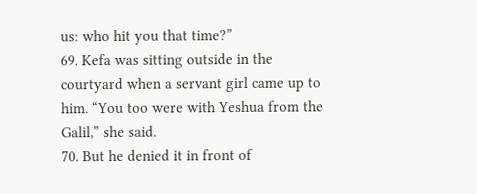us: who hit you that time?”
69. Kefa was sitting outside in the courtyard when a servant girl came up to him. “You too were with Yeshua from the Galil,” she said.
70. But he denied it in front of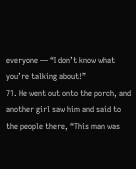everyone — “I don’t know what you’re talking about!”
71. He went out onto the porch, and another girl saw him and said to the people there, “This man was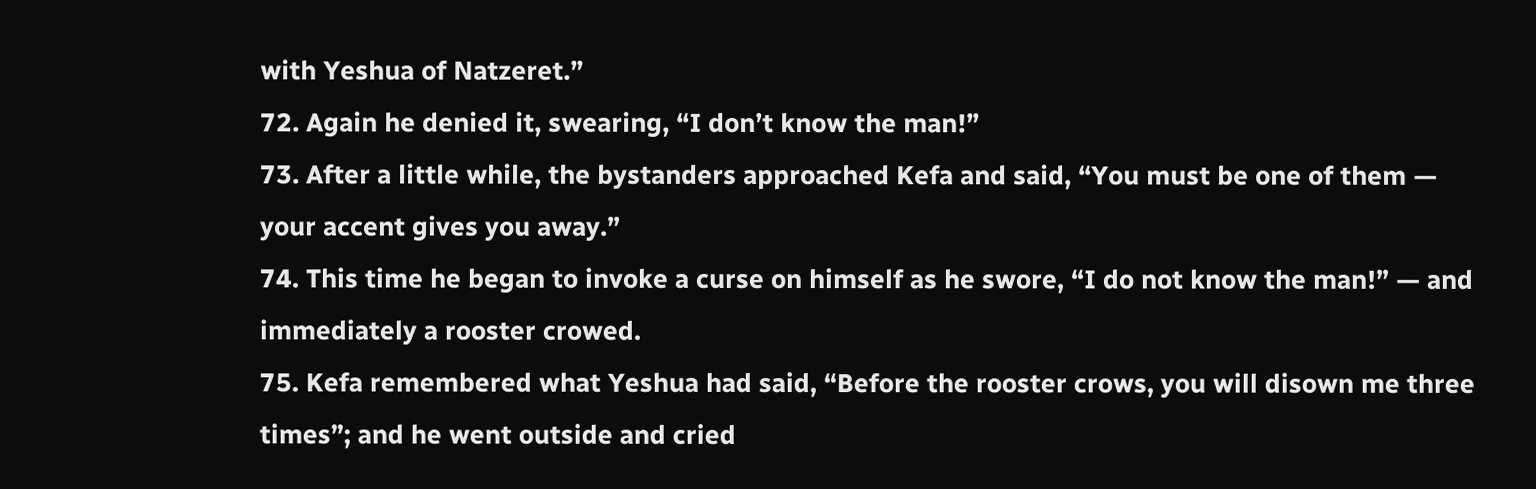with Yeshua of Natzeret.”
72. Again he denied it, swearing, “I don’t know the man!”
73. After a little while, the bystanders approached Kefa and said, “You must be one of them — your accent gives you away.”
74. This time he began to invoke a curse on himself as he swore, “I do not know the man!” — and immediately a rooster crowed.
75. Kefa remembered what Yeshua had said, “Before the rooster crows, you will disown me three times”; and he went outside and cried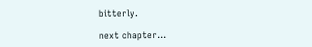bitterly.

next chapter...